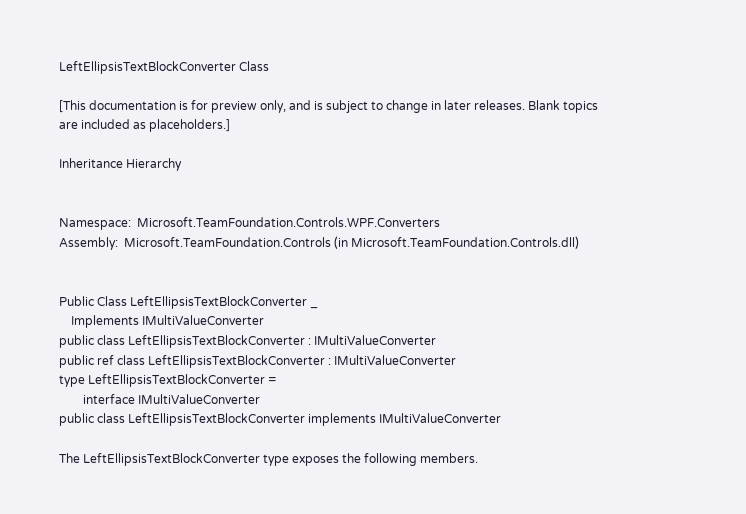LeftEllipsisTextBlockConverter Class

[This documentation is for preview only, and is subject to change in later releases. Blank topics are included as placeholders.]

Inheritance Hierarchy


Namespace:  Microsoft.TeamFoundation.Controls.WPF.Converters
Assembly:  Microsoft.TeamFoundation.Controls (in Microsoft.TeamFoundation.Controls.dll)


Public Class LeftEllipsisTextBlockConverter _
    Implements IMultiValueConverter
public class LeftEllipsisTextBlockConverter : IMultiValueConverter
public ref class LeftEllipsisTextBlockConverter : IMultiValueConverter
type LeftEllipsisTextBlockConverter =
        interface IMultiValueConverter
public class LeftEllipsisTextBlockConverter implements IMultiValueConverter

The LeftEllipsisTextBlockConverter type exposes the following members.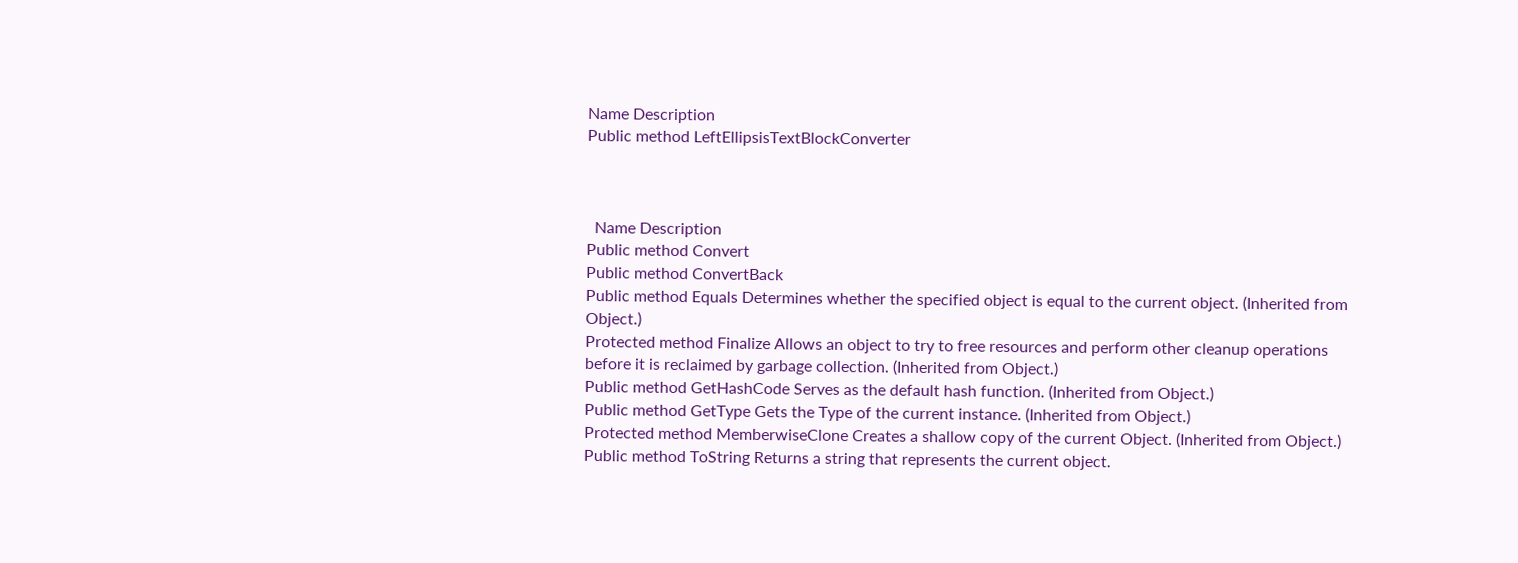Name Description
Public method LeftEllipsisTextBlockConverter



  Name Description
Public method Convert
Public method ConvertBack
Public method Equals Determines whether the specified object is equal to the current object. (Inherited from Object.)
Protected method Finalize Allows an object to try to free resources and perform other cleanup operations before it is reclaimed by garbage collection. (Inherited from Object.)
Public method GetHashCode Serves as the default hash function. (Inherited from Object.)
Public method GetType Gets the Type of the current instance. (Inherited from Object.)
Protected method MemberwiseClone Creates a shallow copy of the current Object. (Inherited from Object.)
Public method ToString Returns a string that represents the current object.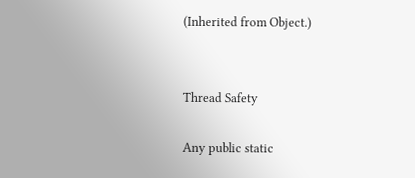(Inherited from Object.)


Thread Safety

Any public static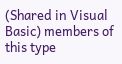(Shared in Visual Basic) members of this type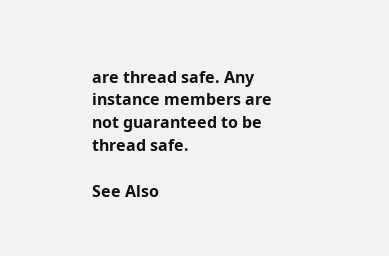are thread safe. Any instance members are not guaranteed to be thread safe.

See Also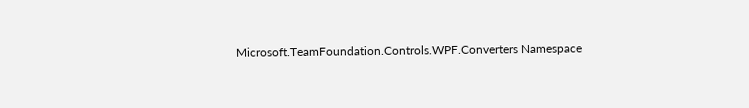Microsoft.TeamFoundation.Controls.WPF.Converters Namespace